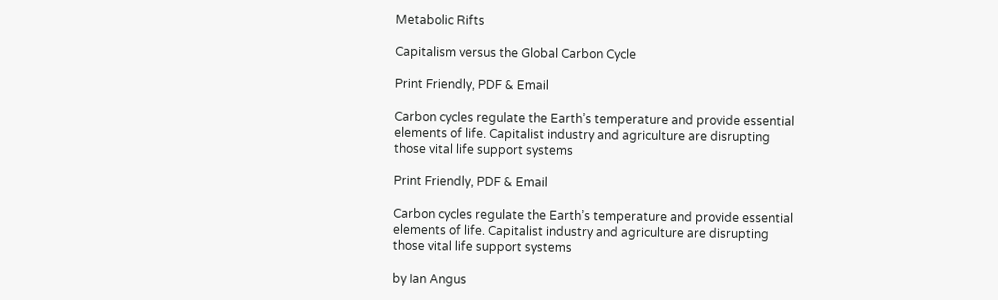Metabolic Rifts

Capitalism versus the Global Carbon Cycle

Print Friendly, PDF & Email

Carbon cycles regulate the Earth’s temperature and provide essential elements of life. Capitalist industry and agriculture are disrupting those vital life support systems

Print Friendly, PDF & Email

Carbon cycles regulate the Earth’s temperature and provide essential elements of life. Capitalist industry and agriculture are disrupting those vital life support systems

by Ian Angus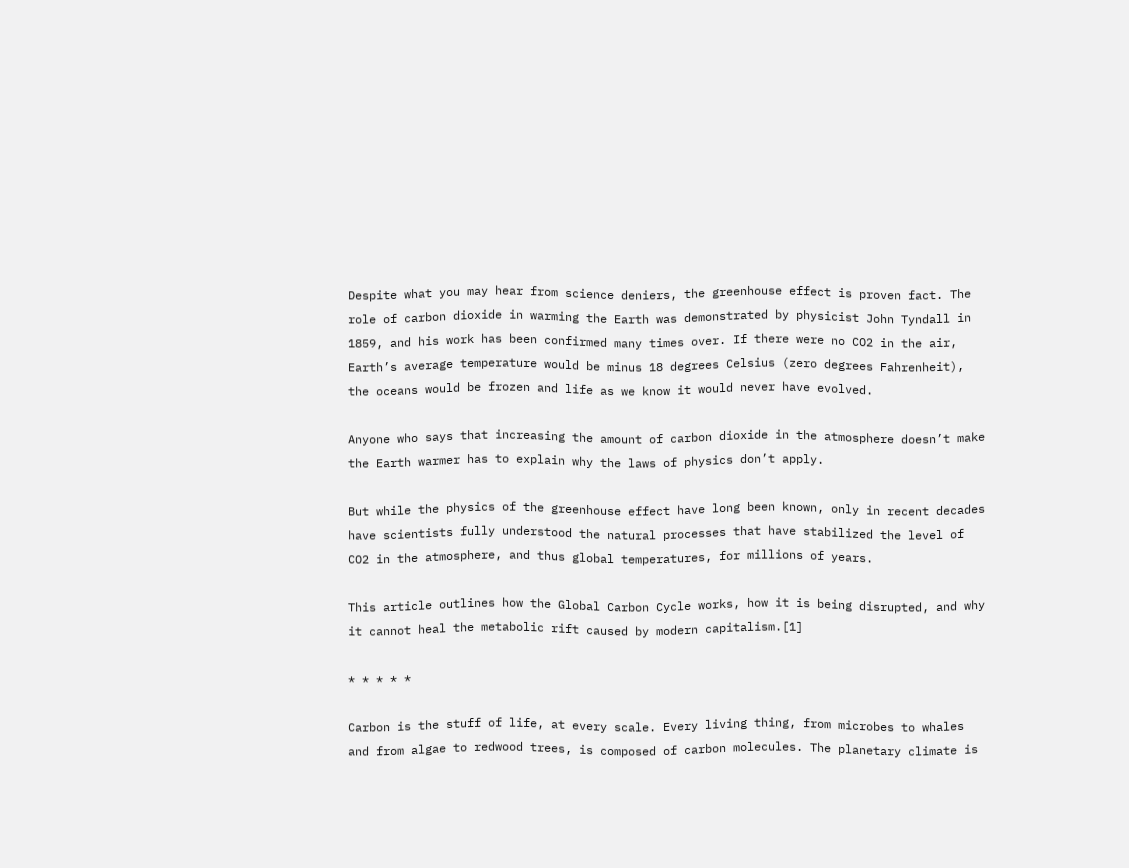Despite what you may hear from science deniers, the greenhouse effect is proven fact. The role of carbon dioxide in warming the Earth was demonstrated by physicist John Tyndall in 1859, and his work has been confirmed many times over. If there were no CO2 in the air, Earth’s average temperature would be minus 18 degrees Celsius (zero degrees Fahrenheit), the oceans would be frozen and life as we know it would never have evolved.

Anyone who says that increasing the amount of carbon dioxide in the atmosphere doesn’t make the Earth warmer has to explain why the laws of physics don’t apply.

But while the physics of the greenhouse effect have long been known, only in recent decades have scientists fully understood the natural processes that have stabilized the level of CO2 in the atmosphere, and thus global temperatures, for millions of years.

This article outlines how the Global Carbon Cycle works, how it is being disrupted, and why it cannot heal the metabolic rift caused by modern capitalism.[1]

* * * * *

Carbon is the stuff of life, at every scale. Every living thing, from microbes to whales and from algae to redwood trees, is composed of carbon molecules. The planetary climate is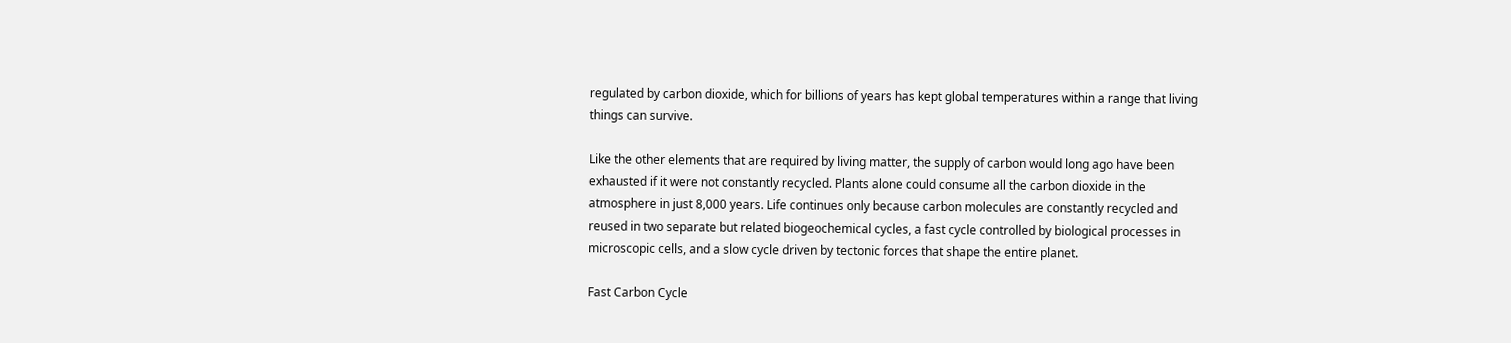regulated by carbon dioxide, which for billions of years has kept global temperatures within a range that living things can survive.

Like the other elements that are required by living matter, the supply of carbon would long ago have been exhausted if it were not constantly recycled. Plants alone could consume all the carbon dioxide in the atmosphere in just 8,000 years. Life continues only because carbon molecules are constantly recycled and reused in two separate but related biogeochemical cycles, a fast cycle controlled by biological processes in microscopic cells, and a slow cycle driven by tectonic forces that shape the entire planet.

Fast Carbon Cycle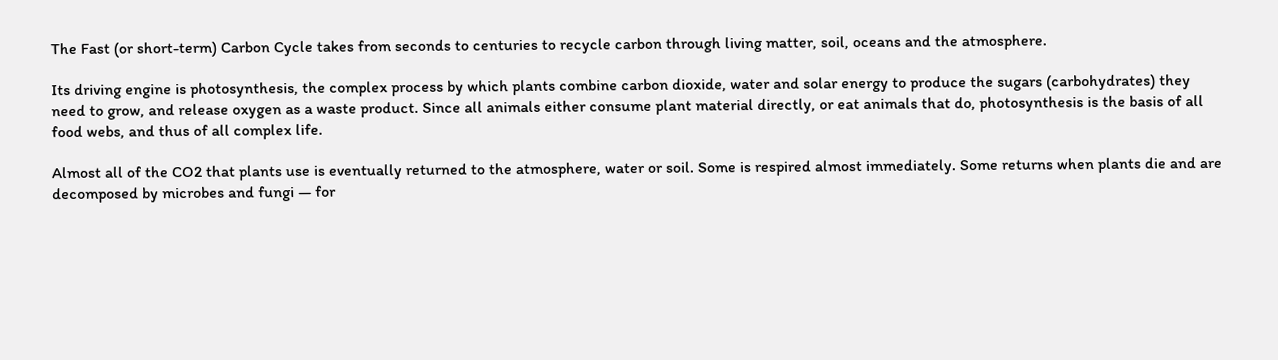The Fast (or short-term) Carbon Cycle takes from seconds to centuries to recycle carbon through living matter, soil, oceans and the atmosphere.

Its driving engine is photosynthesis, the complex process by which plants combine carbon dioxide, water and solar energy to produce the sugars (carbohydrates) they need to grow, and release oxygen as a waste product. Since all animals either consume plant material directly, or eat animals that do, photosynthesis is the basis of all food webs, and thus of all complex life.

Almost all of the CO2 that plants use is eventually returned to the atmosphere, water or soil. Some is respired almost immediately. Some returns when plants die and are decomposed by microbes and fungi — for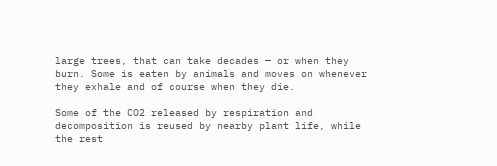large trees, that can take decades — or when they burn. Some is eaten by animals and moves on whenever they exhale and of course when they die.

Some of the CO2 released by respiration and decomposition is reused by nearby plant life, while the rest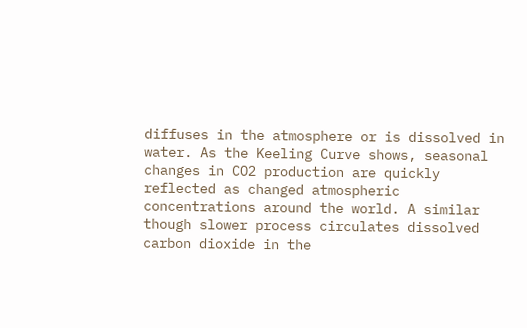diffuses in the atmosphere or is dissolved in water. As the Keeling Curve shows, seasonal changes in CO2 production are quickly reflected as changed atmospheric concentrations around the world. A similar though slower process circulates dissolved carbon dioxide in the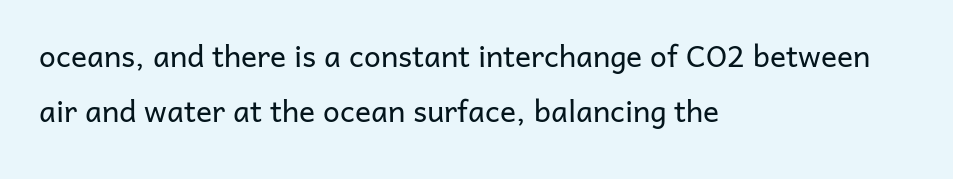oceans, and there is a constant interchange of CO2 between air and water at the ocean surface, balancing the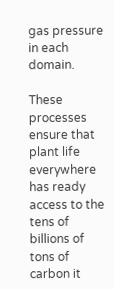gas pressure in each domain.

These processes ensure that plant life everywhere has ready access to the tens of billions of tons of carbon it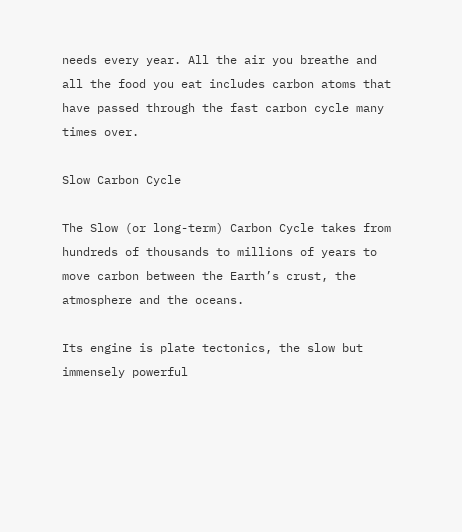needs every year. All the air you breathe and all the food you eat includes carbon atoms that have passed through the fast carbon cycle many times over.

Slow Carbon Cycle

The Slow (or long-term) Carbon Cycle takes from hundreds of thousands to millions of years to move carbon between the Earth’s crust, the atmosphere and the oceans.

Its engine is plate tectonics, the slow but immensely powerful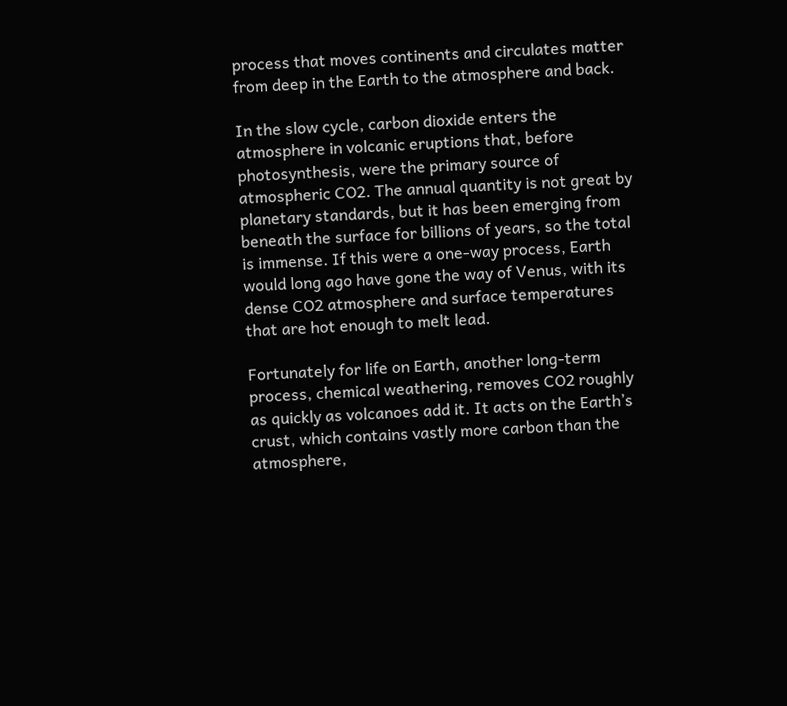process that moves continents and circulates matter from deep in the Earth to the atmosphere and back.

In the slow cycle, carbon dioxide enters the atmosphere in volcanic eruptions that, before photosynthesis, were the primary source of atmospheric CO2. The annual quantity is not great by planetary standards, but it has been emerging from beneath the surface for billions of years, so the total is immense. If this were a one-way process, Earth would long ago have gone the way of Venus, with its dense CO2 atmosphere and surface temperatures that are hot enough to melt lead.

Fortunately for life on Earth, another long-term process, chemical weathering, removes CO2 roughly as quickly as volcanoes add it. It acts on the Earth’s crust, which contains vastly more carbon than the atmosphere,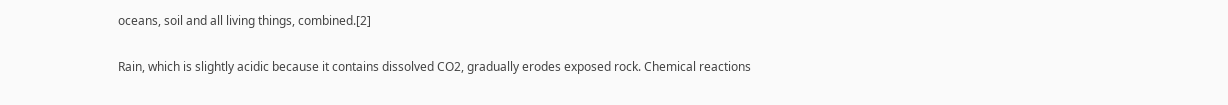oceans, soil and all living things, combined.[2]

Rain, which is slightly acidic because it contains dissolved CO2, gradually erodes exposed rock. Chemical reactions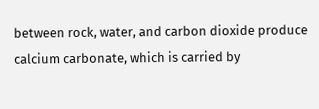between rock, water, and carbon dioxide produce calcium carbonate, which is carried by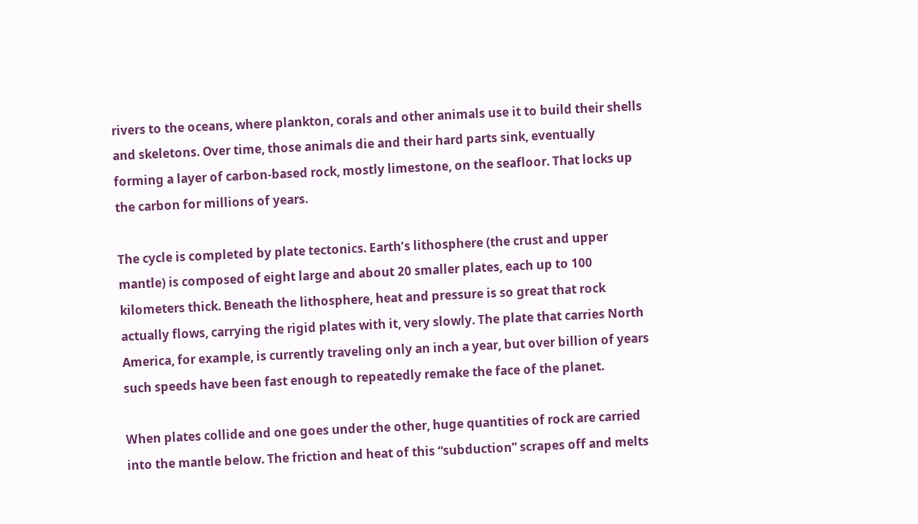rivers to the oceans, where plankton, corals and other animals use it to build their shells and skeletons. Over time, those animals die and their hard parts sink, eventually forming a layer of carbon-based rock, mostly limestone, on the seafloor. That locks up the carbon for millions of years.

The cycle is completed by plate tectonics. Earth’s lithosphere (the crust and upper mantle) is composed of eight large and about 20 smaller plates, each up to 100 kilometers thick. Beneath the lithosphere, heat and pressure is so great that rock actually flows, carrying the rigid plates with it, very slowly. The plate that carries North America, for example, is currently traveling only an inch a year, but over billion of years such speeds have been fast enough to repeatedly remake the face of the planet.

When plates collide and one goes under the other, huge quantities of rock are carried into the mantle below. The friction and heat of this “subduction” scrapes off and melts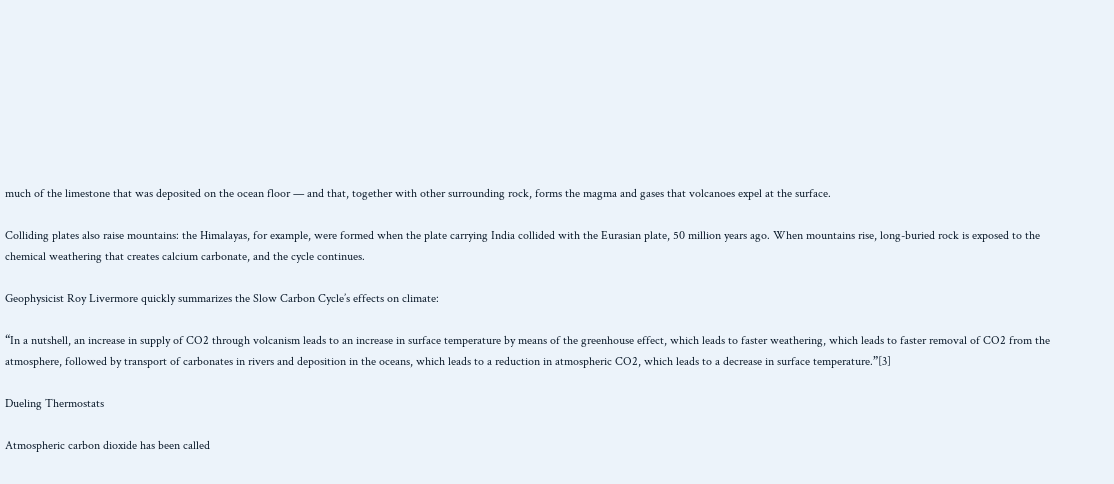much of the limestone that was deposited on the ocean floor — and that, together with other surrounding rock, forms the magma and gases that volcanoes expel at the surface.

Colliding plates also raise mountains: the Himalayas, for example, were formed when the plate carrying India collided with the Eurasian plate, 50 million years ago. When mountains rise, long-buried rock is exposed to the chemical weathering that creates calcium carbonate, and the cycle continues.

Geophysicist Roy Livermore quickly summarizes the Slow Carbon Cycle’s effects on climate:

“In a nutshell, an increase in supply of CO2 through volcanism leads to an increase in surface temperature by means of the greenhouse effect, which leads to faster weathering, which leads to faster removal of CO2 from the atmosphere, followed by transport of carbonates in rivers and deposition in the oceans, which leads to a reduction in atmospheric CO2, which leads to a decrease in surface temperature.”[3]

Dueling Thermostats

Atmospheric carbon dioxide has been called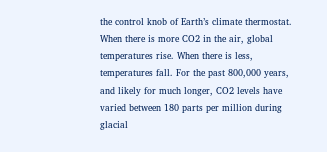the control knob of Earth’s climate thermostat. When there is more CO2 in the air, global temperatures rise. When there is less, temperatures fall. For the past 800,000 years, and likely for much longer, CO2 levels have varied between 180 parts per million during glacial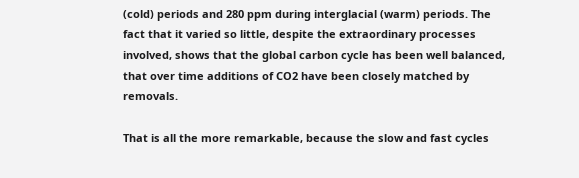(cold) periods and 280 ppm during interglacial (warm) periods. The fact that it varied so little, despite the extraordinary processes involved, shows that the global carbon cycle has been well balanced, that over time additions of CO2 have been closely matched by removals.

That is all the more remarkable, because the slow and fast cycles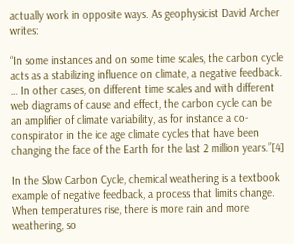actually work in opposite ways. As geophysicist David Archer writes:

“In some instances and on some time scales, the carbon cycle acts as a stabilizing influence on climate, a negative feedback. … In other cases, on different time scales and with different web diagrams of cause and effect, the carbon cycle can be an amplifier of climate variability, as for instance a co-conspirator in the ice age climate cycles that have been changing the face of the Earth for the last 2 million years.”[4]

In the Slow Carbon Cycle, chemical weathering is a textbook example of negative feedback, a process that limits change. When temperatures rise, there is more rain and more weathering, so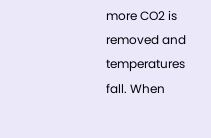more CO2 is removed and temperatures fall. When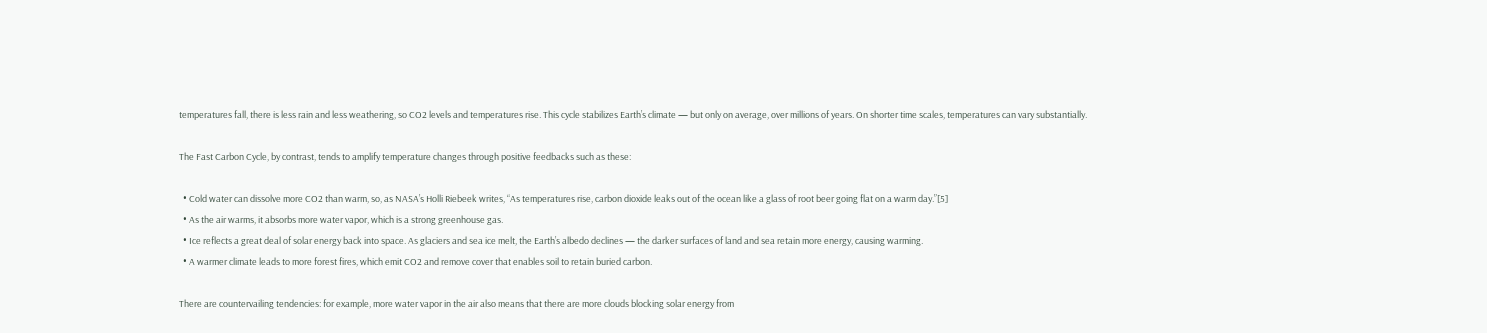temperatures fall, there is less rain and less weathering, so CO2 levels and temperatures rise. This cycle stabilizes Earth’s climate — but only on average, over millions of years. On shorter time scales, temperatures can vary substantially.

The Fast Carbon Cycle, by contrast, tends to amplify temperature changes through positive feedbacks such as these:

  • Cold water can dissolve more CO2 than warm, so, as NASA’s Holli Riebeek writes, “As temperatures rise, carbon dioxide leaks out of the ocean like a glass of root beer going flat on a warm day.”[5]
  • As the air warms, it absorbs more water vapor, which is a strong greenhouse gas.
  • Ice reflects a great deal of solar energy back into space. As glaciers and sea ice melt, the Earth’s albedo declines — the darker surfaces of land and sea retain more energy, causing warming.
  • A warmer climate leads to more forest fires, which emit CO2 and remove cover that enables soil to retain buried carbon.

There are countervailing tendencies: for example, more water vapor in the air also means that there are more clouds blocking solar energy from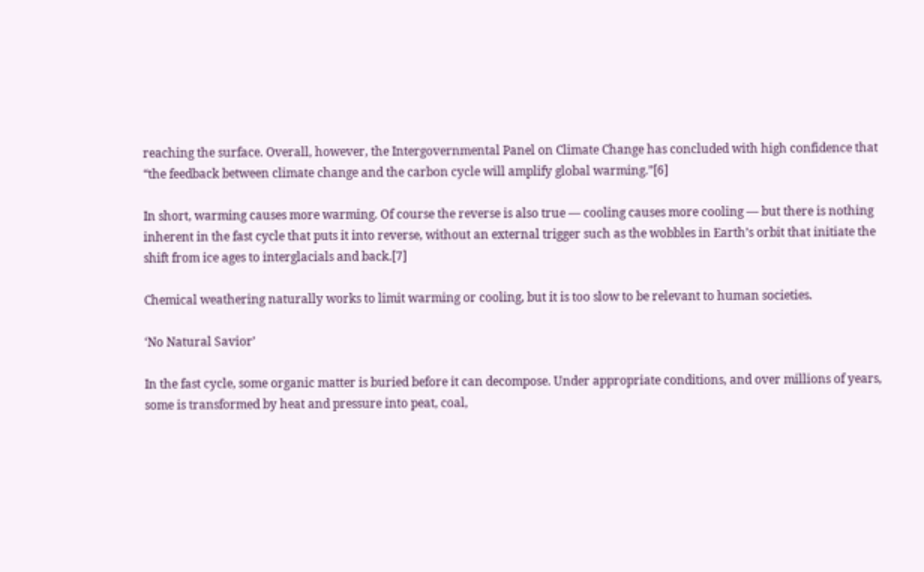reaching the surface. Overall, however, the Intergovernmental Panel on Climate Change has concluded with high confidence that “the feedback between climate change and the carbon cycle will amplify global warming.”[6]

In short, warming causes more warming. Of course the reverse is also true — cooling causes more cooling — but there is nothing inherent in the fast cycle that puts it into reverse, without an external trigger such as the wobbles in Earth’s orbit that initiate the shift from ice ages to interglacials and back.[7]

Chemical weathering naturally works to limit warming or cooling, but it is too slow to be relevant to human societies.

‘No Natural Savior’

In the fast cycle, some organic matter is buried before it can decompose. Under appropriate conditions, and over millions of years, some is transformed by heat and pressure into peat, coal,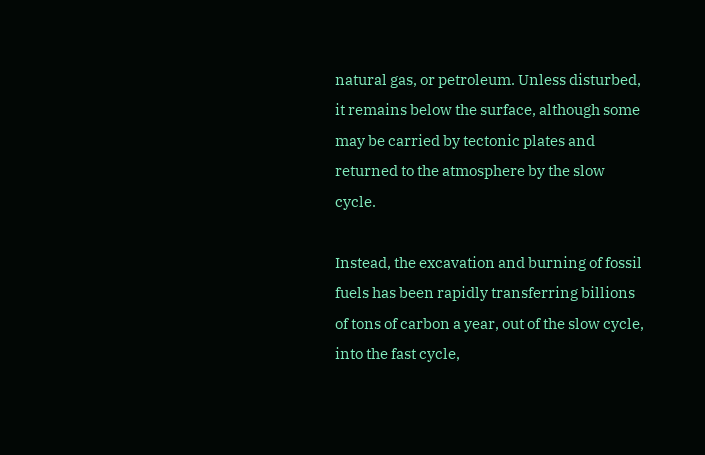natural gas, or petroleum. Unless disturbed, it remains below the surface, although some may be carried by tectonic plates and returned to the atmosphere by the slow cycle.

Instead, the excavation and burning of fossil fuels has been rapidly transferring billions of tons of carbon a year, out of the slow cycle, into the fast cycle,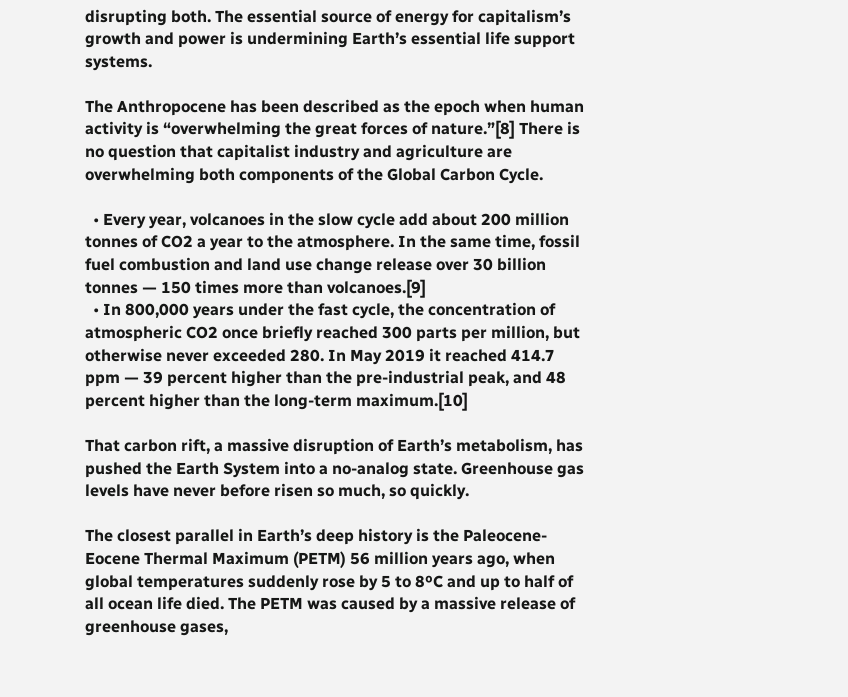disrupting both. The essential source of energy for capitalism’s growth and power is undermining Earth’s essential life support systems.

The Anthropocene has been described as the epoch when human activity is “overwhelming the great forces of nature.”[8] There is no question that capitalist industry and agriculture are overwhelming both components of the Global Carbon Cycle.

  • Every year, volcanoes in the slow cycle add about 200 million tonnes of CO2 a year to the atmosphere. In the same time, fossil fuel combustion and land use change release over 30 billion tonnes — 150 times more than volcanoes.[9]
  • In 800,000 years under the fast cycle, the concentration of atmospheric CO2 once briefly reached 300 parts per million, but otherwise never exceeded 280. In May 2019 it reached 414.7 ppm — 39 percent higher than the pre-industrial peak, and 48 percent higher than the long-term maximum.[10]

That carbon rift, a massive disruption of Earth’s metabolism, has pushed the Earth System into a no-analog state. Greenhouse gas levels have never before risen so much, so quickly.

The closest parallel in Earth’s deep history is the Paleocene-Eocene Thermal Maximum (PETM) 56 million years ago, when global temperatures suddenly rose by 5 to 8ºC and up to half of all ocean life died. The PETM was caused by a massive release of greenhouse gases,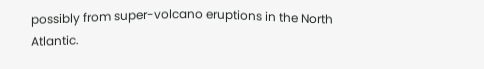possibly from super-volcano eruptions in the North Atlantic.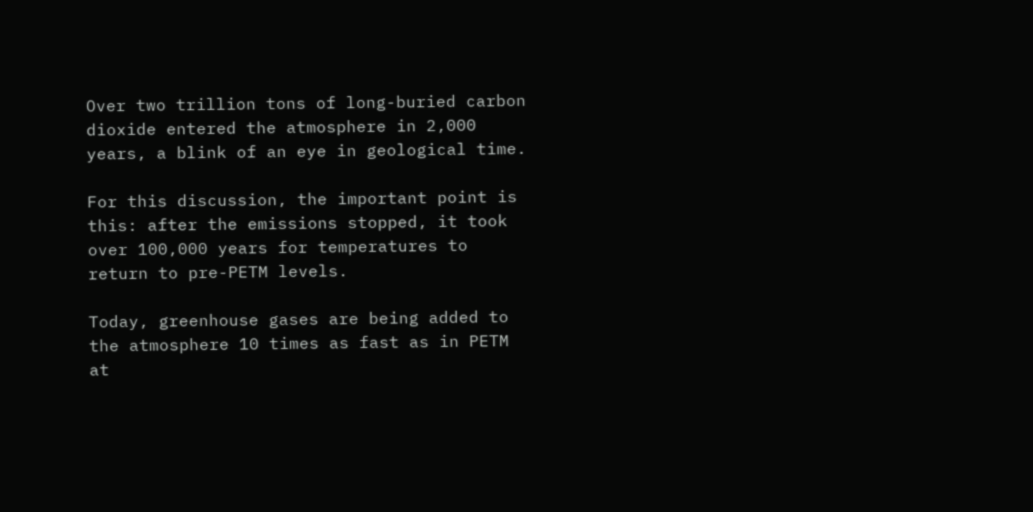Over two trillion tons of long-buried carbon dioxide entered the atmosphere in 2,000 years, a blink of an eye in geological time.

For this discussion, the important point is this: after the emissions stopped, it took over 100,000 years for temperatures to return to pre-PETM levels.

Today, greenhouse gases are being added to the atmosphere 10 times as fast as in PETM at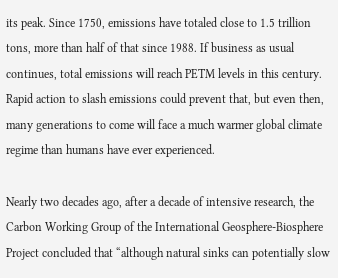its peak. Since 1750, emissions have totaled close to 1.5 trillion tons, more than half of that since 1988. If business as usual continues, total emissions will reach PETM levels in this century. Rapid action to slash emissions could prevent that, but even then, many generations to come will face a much warmer global climate regime than humans have ever experienced.

Nearly two decades ago, after a decade of intensive research, the Carbon Working Group of the International Geosphere-Biosphere Project concluded that “although natural sinks can potentially slow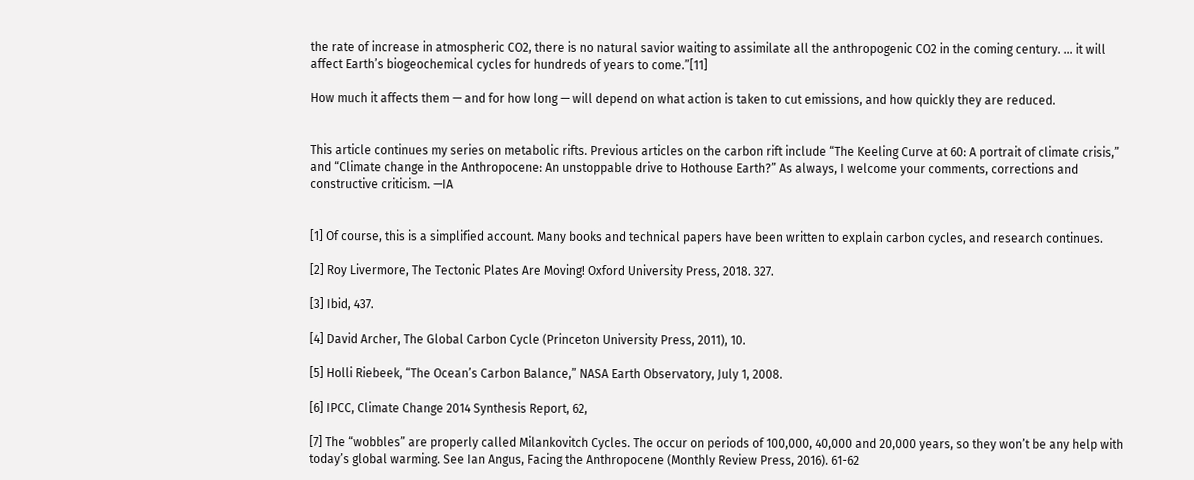the rate of increase in atmospheric CO2, there is no natural savior waiting to assimilate all the anthropogenic CO2 in the coming century. … it will affect Earth’s biogeochemical cycles for hundreds of years to come.”[11]

How much it affects them — and for how long — will depend on what action is taken to cut emissions, and how quickly they are reduced.


This article continues my series on metabolic rifts. Previous articles on the carbon rift include “The Keeling Curve at 60: A portrait of climate crisis,” and “Climate change in the Anthropocene: An unstoppable drive to Hothouse Earth?” As always, I welcome your comments, corrections and constructive criticism. —IA


[1] Of course, this is a simplified account. Many books and technical papers have been written to explain carbon cycles, and research continues.

[2] Roy Livermore, The Tectonic Plates Are Moving! Oxford University Press, 2018. 327.

[3] Ibid, 437.

[4] David Archer, The Global Carbon Cycle (Princeton University Press, 2011), 10.

[5] Holli Riebeek, “The Ocean’s Carbon Balance,” NASA Earth Observatory, July 1, 2008.

[6] IPCC, Climate Change 2014 Synthesis Report, 62,

[7] The “wobbles” are properly called Milankovitch Cycles. The occur on periods of 100,000, 40,000 and 20,000 years, so they won’t be any help with today’s global warming. See Ian Angus, Facing the Anthropocene (Monthly Review Press, 2016). 61-62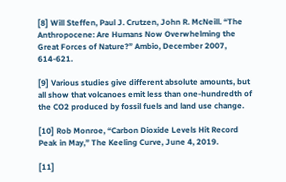[8] Will Steffen, Paul J. Crutzen, John R. McNeill. “The Anthropocene: Are Humans Now Overwhelming the Great Forces of Nature?” Ambio, December 2007, 614-621.

[9] Various studies give different absolute amounts, but all show that volcanoes emit less than one-hundredth of the CO2 produced by fossil fuels and land use change.

[10] Rob Monroe, “Carbon Dioxide Levels Hit Record Peak in May,” The Keeling Curve, June 4, 2019.

[11]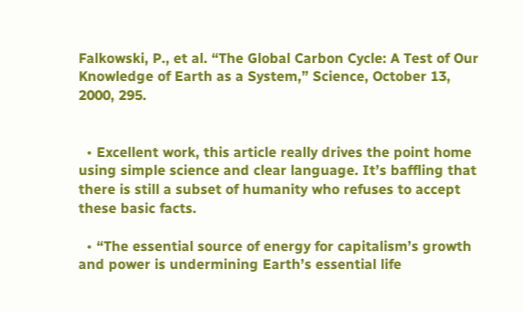Falkowski, P., et al. “The Global Carbon Cycle: A Test of Our Knowledge of Earth as a System,” Science, October 13, 2000, 295.


  • Excellent work, this article really drives the point home using simple science and clear language. It’s baffling that there is still a subset of humanity who refuses to accept these basic facts.

  • “The essential source of energy for capitalism’s growth and power is undermining Earth’s essential life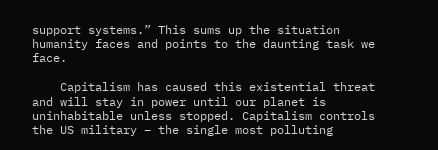support systems.” This sums up the situation humanity faces and points to the daunting task we face.

    Capitalism has caused this existential threat and will stay in power until our planet is uninhabitable unless stopped. Capitalism controls the US military – the single most polluting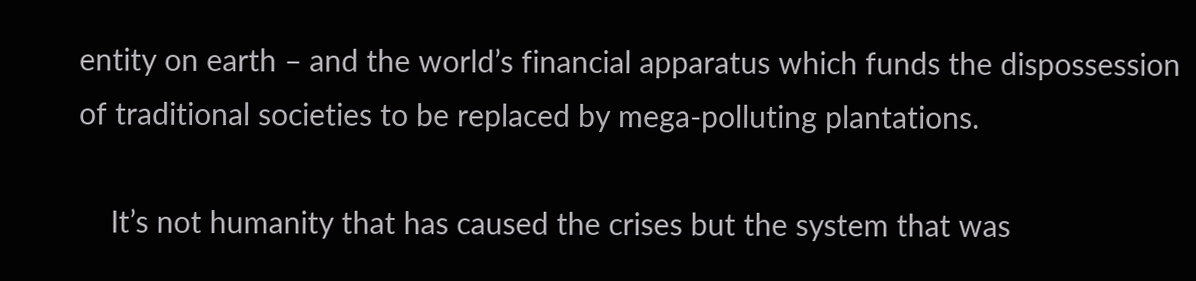entity on earth – and the world’s financial apparatus which funds the dispossession of traditional societies to be replaced by mega-polluting plantations.

    It’s not humanity that has caused the crises but the system that was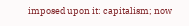imposed upon it: capitalism; now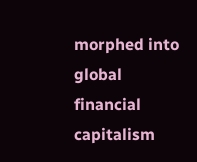morphed into global financial capitalism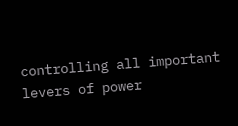controlling all important levers of power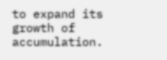to expand its growth of accumulation.